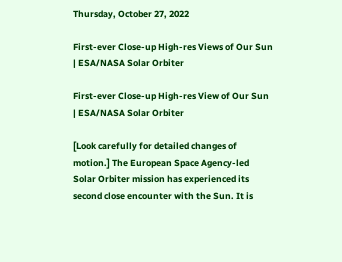Thursday, October 27, 2022

First-ever Close-up High-res Views of Our Sun | ESA/NASA Solar Orbiter

First-ever Close-up High-res View of Our Sun | ESA/NASA Solar Orbiter

[Look carefully for detailed changes of motion.] The European Space Agency-led Solar Orbiter mission has experienced its second close encounter with the Sun. It is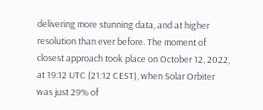delivering more stunning data, and at higher resolution than ever before. The moment of closest approach took place on October 12, 2022, at 19:12 UTC (21:12 CEST), when Solar Orbiter was just 29% of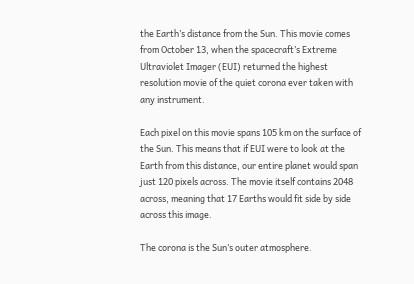the Earth’s distance from the Sun. This movie comes from October 13, when the spacecraft’s Extreme Ultraviolet Imager (EUI) returned the highest resolution movie of the quiet corona ever taken with any instrument.

Each pixel on this movie spans 105 km on the surface of the Sun. This means that if EUI were to look at the Earth from this distance, our entire planet would span just 120 pixels across. The movie itself contains 2048 across, meaning that 17 Earths would fit side by side across this image.

The corona is the Sun’s outer atmosphere.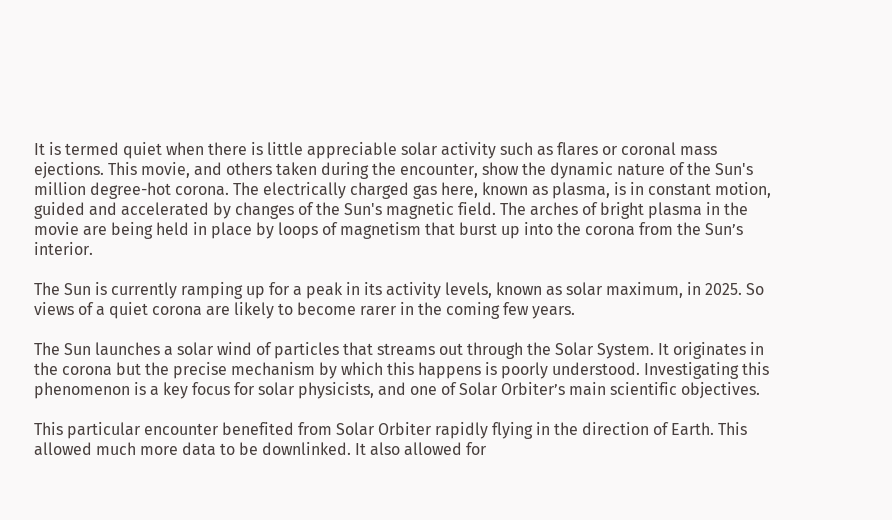It is termed quiet when there is little appreciable solar activity such as flares or coronal mass ejections. This movie, and others taken during the encounter, show the dynamic nature of the Sun's million degree-hot corona. The electrically charged gas here, known as plasma, is in constant motion, guided and accelerated by changes of the Sun's magnetic field. The arches of bright plasma in the movie are being held in place by loops of magnetism that burst up into the corona from the Sun’s interior.

The Sun is currently ramping up for a peak in its activity levels, known as solar maximum, in 2025. So views of a quiet corona are likely to become rarer in the coming few years.

The Sun launches a solar wind of particles that streams out through the Solar System. It originates in the corona but the precise mechanism by which this happens is poorly understood. Investigating this phenomenon is a key focus for solar physicists, and one of Solar Orbiter’s main scientific objectives.

This particular encounter benefited from Solar Orbiter rapidly flying in the direction of Earth. This allowed much more data to be downlinked. It also allowed for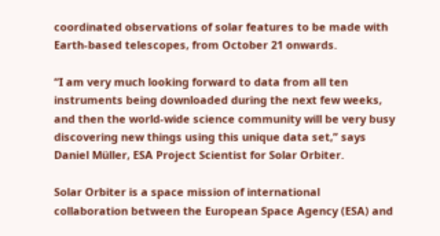coordinated observations of solar features to be made with Earth-based telescopes, from October 21 onwards.

“I am very much looking forward to data from all ten instruments being downloaded during the next few weeks, and then the world-wide science community will be very busy discovering new things using this unique data set,” says Daniel Müller, ESA Project Scientist for Solar Orbiter.

Solar Orbiter is a space mission of international collaboration between the European Space Agency (ESA) and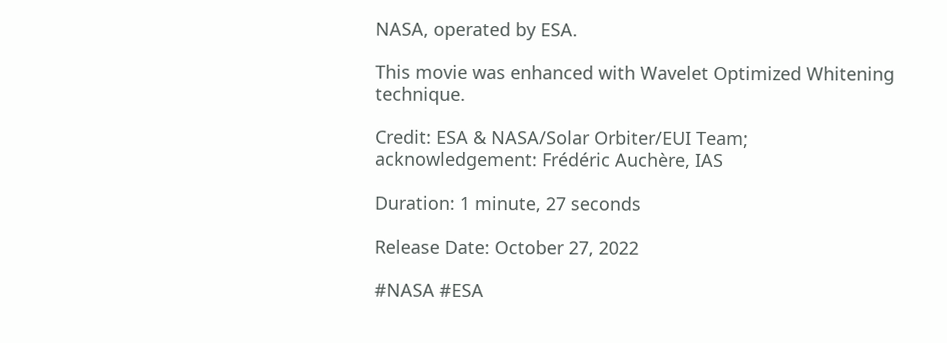NASA, operated by ESA.

This movie was enhanced with Wavelet Optimized Whitening technique.

Credit: ESA & NASA/Solar Orbiter/EUI Team; acknowledgement: Frédéric Auchère, IAS

Duration: 1 minute, 27 seconds

Release Date: October 27, 2022

#NASA #ESA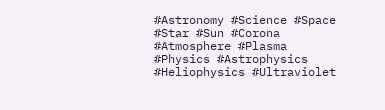#Astronomy #Science #Space #Star #Sun #Corona #Atmosphere #Plasma #Physics #Astrophysics #Heliophysics #Ultraviolet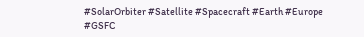#SolarOrbiter #Satellite #Spacecraft #Earth #Europe #GSFC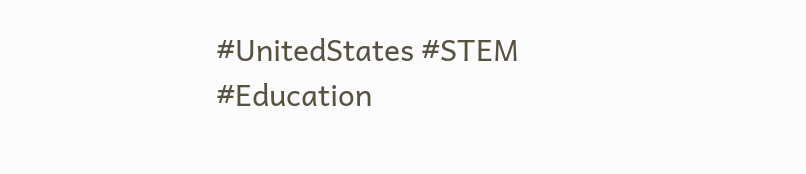#UnitedStates #STEM #Education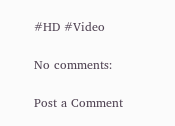#HD #Video

No comments:

Post a Comment